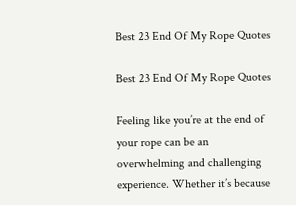Best 23 End Of My Rope Quotes

Best 23 End Of My Rope Quotes

Feeling like you’re at the end of your rope can be an overwhelming and challenging experience. Whether it’s because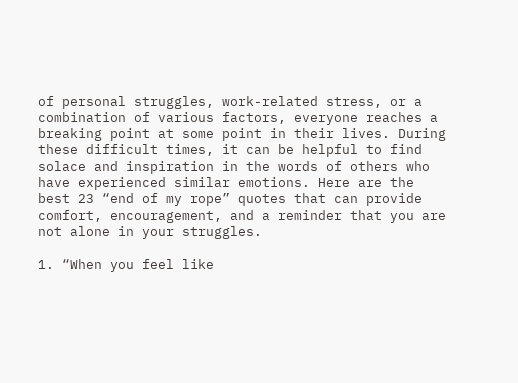of personal struggles, work-related stress, or a combination of various factors, everyone reaches a breaking point at some point in their lives. During these difficult times, it can be helpful to find solace and inspiration in the words of others who have experienced similar emotions. Here are the best 23 “end of my rope” quotes that can provide comfort, encouragement, and a reminder that you are not alone in your struggles.

1. “When you feel like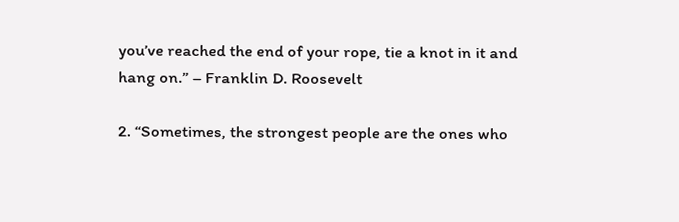you’ve reached the end of your rope, tie a knot in it and hang on.” – Franklin D. Roosevelt

2. “Sometimes, the strongest people are the ones who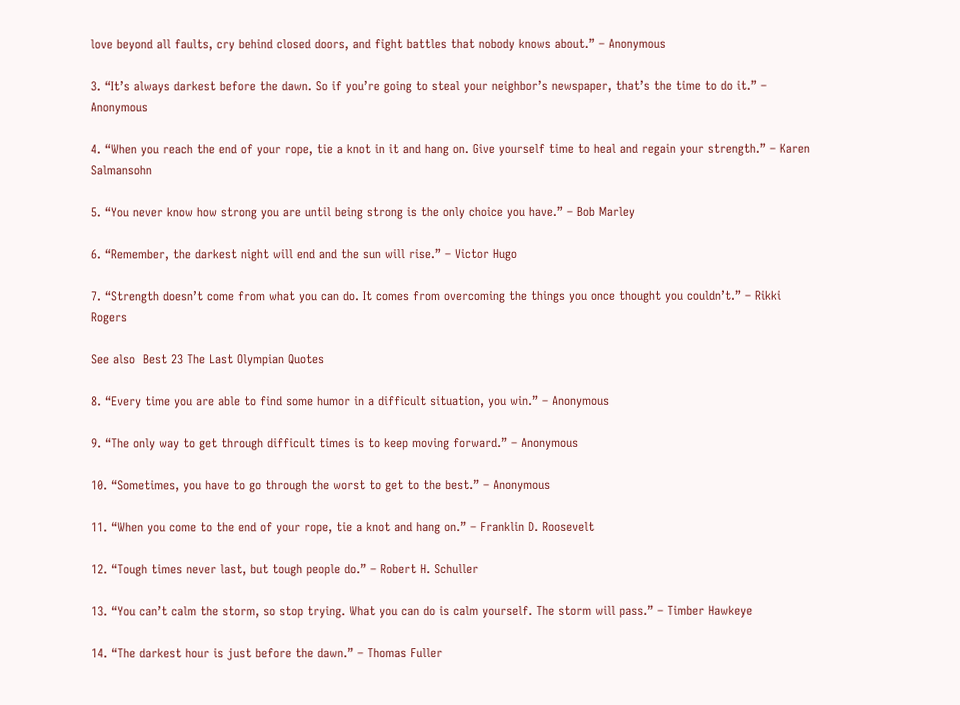love beyond all faults, cry behind closed doors, and fight battles that nobody knows about.” – Anonymous

3. “It’s always darkest before the dawn. So if you’re going to steal your neighbor’s newspaper, that’s the time to do it.” – Anonymous

4. “When you reach the end of your rope, tie a knot in it and hang on. Give yourself time to heal and regain your strength.” – Karen Salmansohn

5. “You never know how strong you are until being strong is the only choice you have.” – Bob Marley

6. “Remember, the darkest night will end and the sun will rise.” – Victor Hugo

7. “Strength doesn’t come from what you can do. It comes from overcoming the things you once thought you couldn’t.” – Rikki Rogers

See also  Best 23 The Last Olympian Quotes

8. “Every time you are able to find some humor in a difficult situation, you win.” – Anonymous

9. “The only way to get through difficult times is to keep moving forward.” – Anonymous

10. “Sometimes, you have to go through the worst to get to the best.” – Anonymous

11. “When you come to the end of your rope, tie a knot and hang on.” – Franklin D. Roosevelt

12. “Tough times never last, but tough people do.” – Robert H. Schuller

13. “You can’t calm the storm, so stop trying. What you can do is calm yourself. The storm will pass.” – Timber Hawkeye

14. “The darkest hour is just before the dawn.” – Thomas Fuller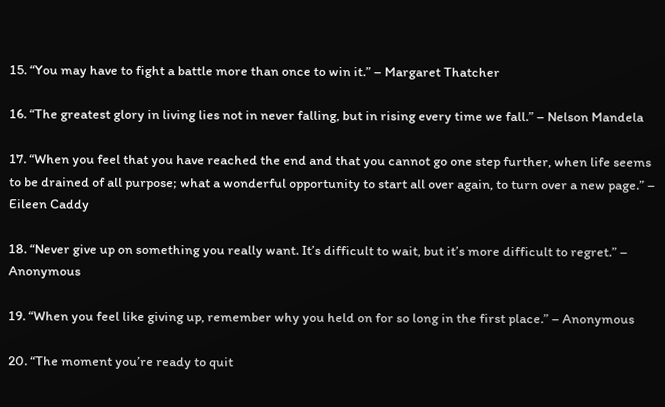15. “You may have to fight a battle more than once to win it.” – Margaret Thatcher

16. “The greatest glory in living lies not in never falling, but in rising every time we fall.” – Nelson Mandela

17. “When you feel that you have reached the end and that you cannot go one step further, when life seems to be drained of all purpose; what a wonderful opportunity to start all over again, to turn over a new page.” – Eileen Caddy

18. “Never give up on something you really want. It’s difficult to wait, but it’s more difficult to regret.” – Anonymous

19. “When you feel like giving up, remember why you held on for so long in the first place.” – Anonymous

20. “The moment you’re ready to quit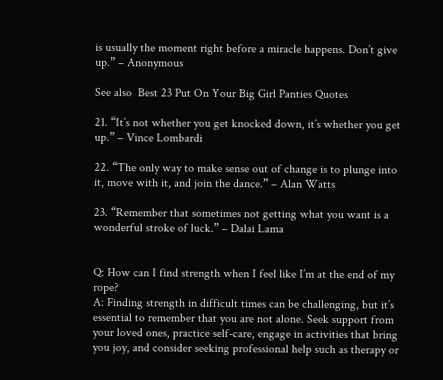is usually the moment right before a miracle happens. Don’t give up.” – Anonymous

See also  Best 23 Put On Your Big Girl Panties Quotes

21. “It’s not whether you get knocked down, it’s whether you get up.” – Vince Lombardi

22. “The only way to make sense out of change is to plunge into it, move with it, and join the dance.” – Alan Watts

23. “Remember that sometimes not getting what you want is a wonderful stroke of luck.” – Dalai Lama


Q: How can I find strength when I feel like I’m at the end of my rope?
A: Finding strength in difficult times can be challenging, but it’s essential to remember that you are not alone. Seek support from your loved ones, practice self-care, engage in activities that bring you joy, and consider seeking professional help such as therapy or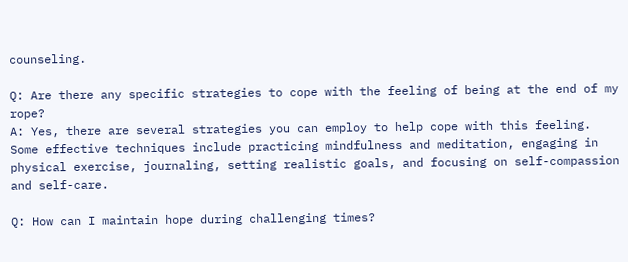counseling.

Q: Are there any specific strategies to cope with the feeling of being at the end of my rope?
A: Yes, there are several strategies you can employ to help cope with this feeling. Some effective techniques include practicing mindfulness and meditation, engaging in physical exercise, journaling, setting realistic goals, and focusing on self-compassion and self-care.

Q: How can I maintain hope during challenging times?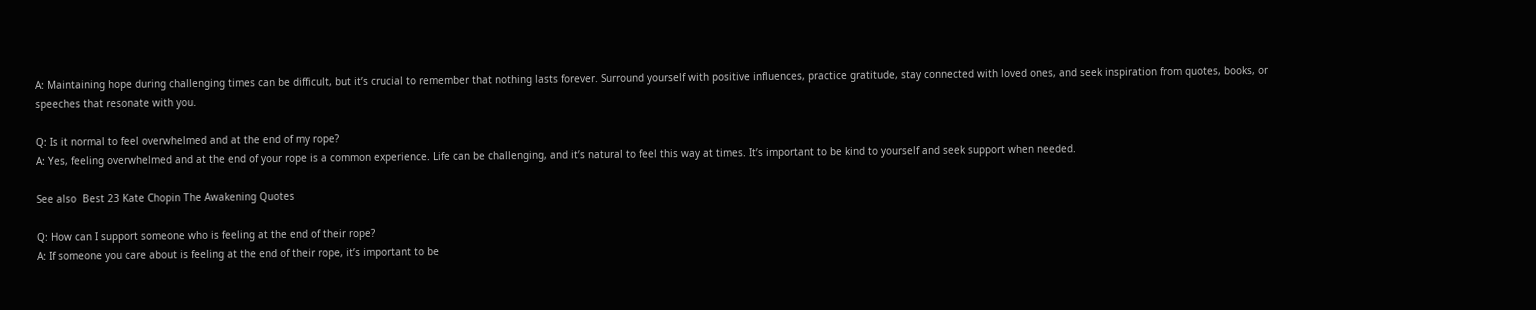A: Maintaining hope during challenging times can be difficult, but it’s crucial to remember that nothing lasts forever. Surround yourself with positive influences, practice gratitude, stay connected with loved ones, and seek inspiration from quotes, books, or speeches that resonate with you.

Q: Is it normal to feel overwhelmed and at the end of my rope?
A: Yes, feeling overwhelmed and at the end of your rope is a common experience. Life can be challenging, and it’s natural to feel this way at times. It’s important to be kind to yourself and seek support when needed.

See also  Best 23 Kate Chopin The Awakening Quotes

Q: How can I support someone who is feeling at the end of their rope?
A: If someone you care about is feeling at the end of their rope, it’s important to be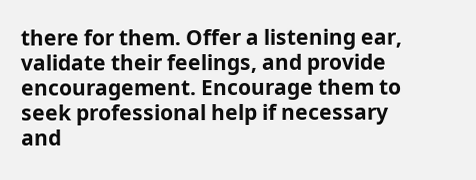there for them. Offer a listening ear, validate their feelings, and provide encouragement. Encourage them to seek professional help if necessary and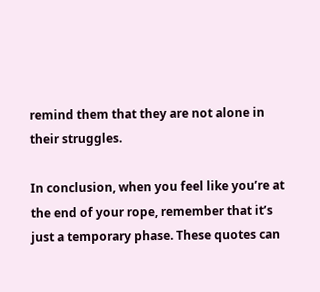remind them that they are not alone in their struggles.

In conclusion, when you feel like you’re at the end of your rope, remember that it’s just a temporary phase. These quotes can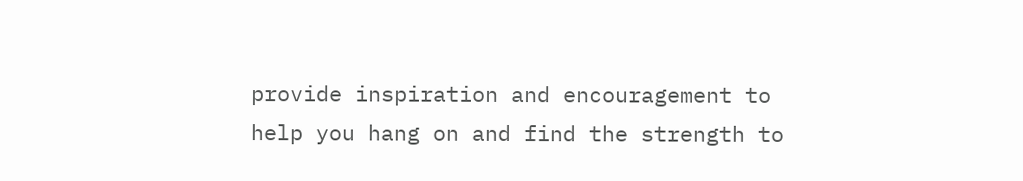provide inspiration and encouragement to help you hang on and find the strength to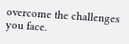overcome the challenges you face.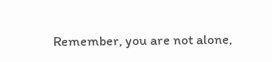Remember, you are not alone,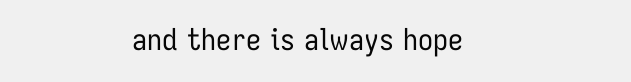and there is always hope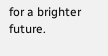for a brighter future.